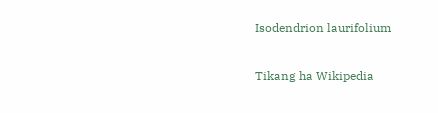Isodendrion laurifolium

Tikang ha Wikipedia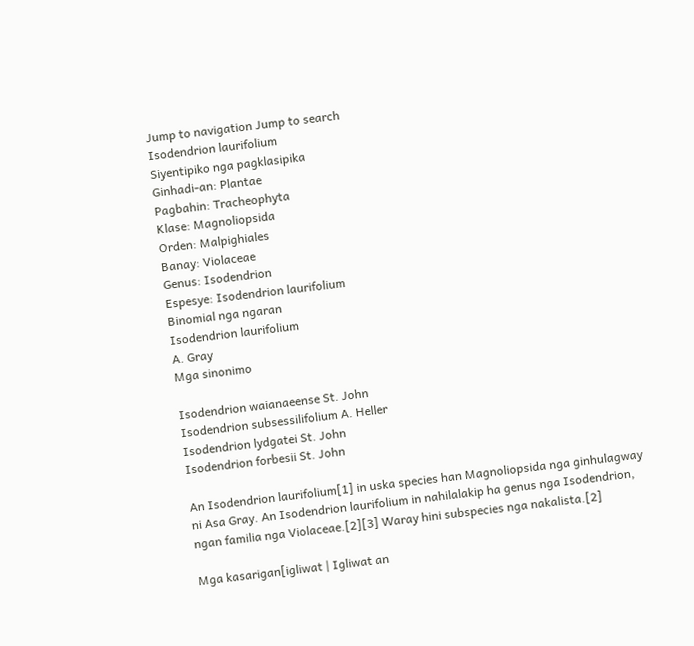Jump to navigation Jump to search
Isodendrion laurifolium
Siyentipiko nga pagklasipika
Ginhadi-an: Plantae
Pagbahin: Tracheophyta
Klase: Magnoliopsida
Orden: Malpighiales
Banay: Violaceae
Genus: Isodendrion
Espesye: Isodendrion laurifolium
Binomial nga ngaran
Isodendrion laurifolium
A. Gray
Mga sinonimo

Isodendrion waianaeense St. John
Isodendrion subsessilifolium A. Heller
Isodendrion lydgatei St. John
Isodendrion forbesii St. John

An Isodendrion laurifolium[1] in uska species han Magnoliopsida nga ginhulagway ni Asa Gray. An Isodendrion laurifolium in nahilalakip ha genus nga Isodendrion, ngan familia nga Violaceae.[2][3] Waray hini subspecies nga nakalista.[2]

Mga kasarigan[igliwat | Igliwat an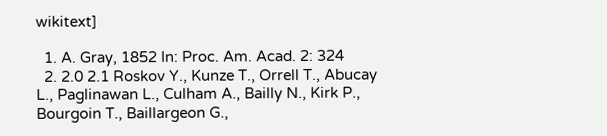wikitext]

  1. A. Gray, 1852 In: Proc. Am. Acad. 2: 324
  2. 2.0 2.1 Roskov Y., Kunze T., Orrell T., Abucay L., Paglinawan L., Culham A., Bailly N., Kirk P., Bourgoin T., Baillargeon G.,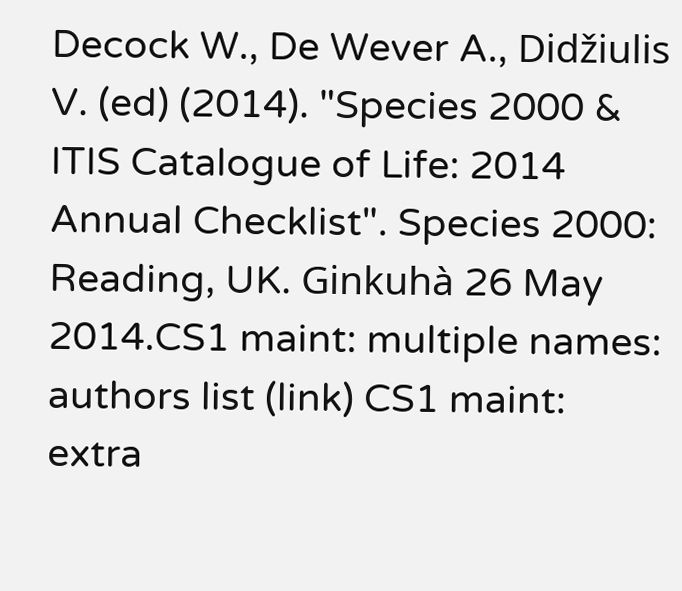Decock W., De Wever A., Didžiulis V. (ed) (2014). "Species 2000 & ITIS Catalogue of Life: 2014 Annual Checklist". Species 2000: Reading, UK. Ginkuhà 26 May 2014.CS1 maint: multiple names: authors list (link) CS1 maint: extra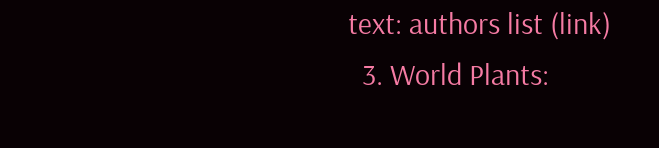text: authors list (link)
  3. World Plants: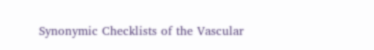Synonymic Checklists of the Vascular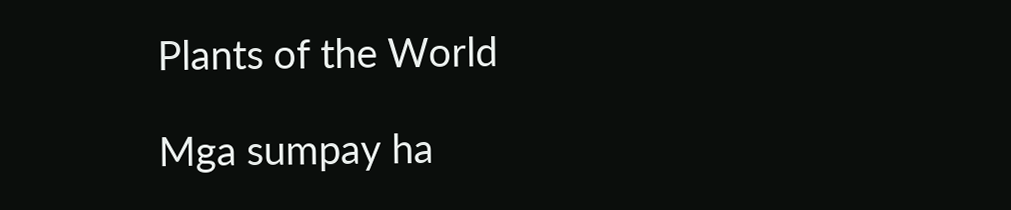Plants of the World

Mga sumpay ha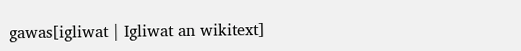gawas[igliwat | Igliwat an wikitext]